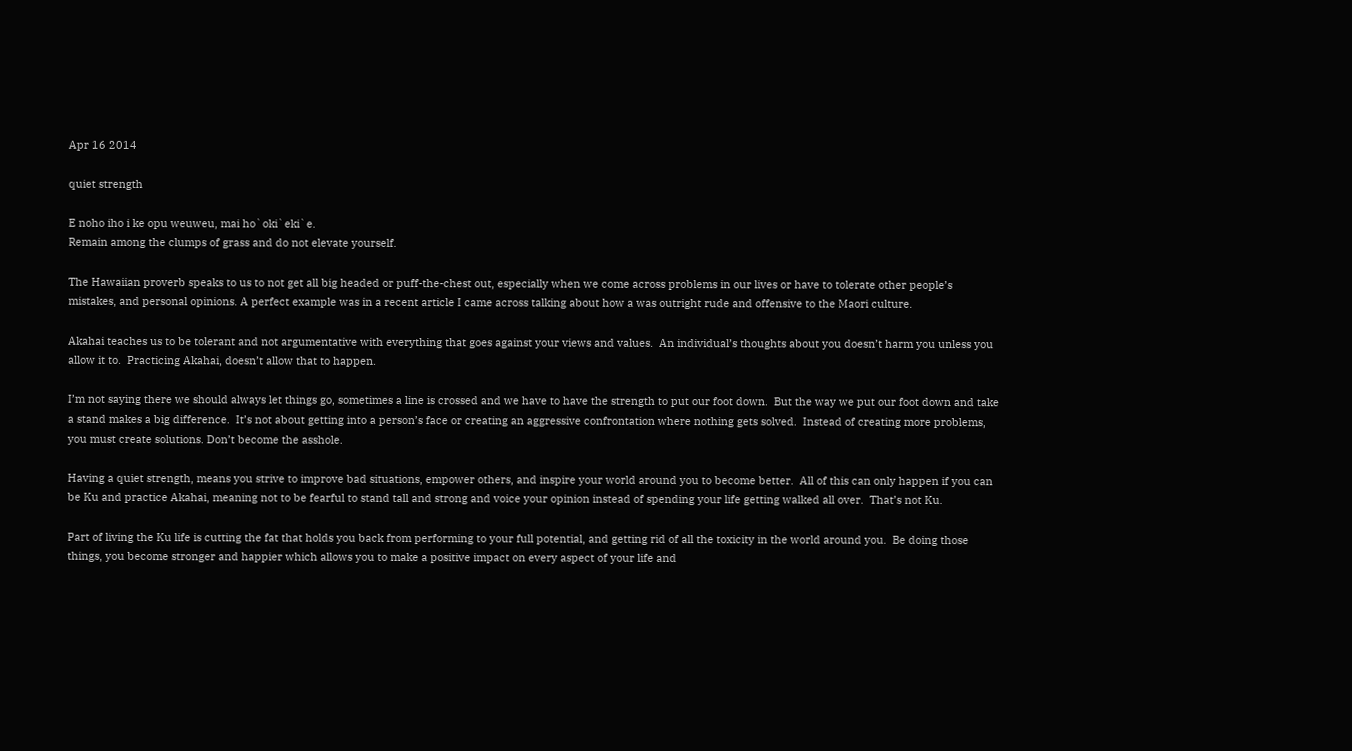Apr 16 2014

quiet strength

E noho iho i ke opu weuweu, mai ho`oki`eki`e.
Remain among the clumps of grass and do not elevate yourself.

The Hawaiian proverb speaks to us to not get all big headed or puff-the-chest out, especially when we come across problems in our lives or have to tolerate other people’s mistakes, and personal opinions. A perfect example was in a recent article I came across talking about how a was outright rude and offensive to the Maori culture.

Akahai teaches us to be tolerant and not argumentative with everything that goes against your views and values.  An individual’s thoughts about you doesn’t harm you unless you allow it to.  Practicing Akahai, doesn’t allow that to happen.

I’m not saying there we should always let things go, sometimes a line is crossed and we have to have the strength to put our foot down.  But the way we put our foot down and take a stand makes a big difference.  It’s not about getting into a person’s face or creating an aggressive confrontation where nothing gets solved.  Instead of creating more problems, you must create solutions. Don’t become the asshole.

Having a quiet strength, means you strive to improve bad situations, empower others, and inspire your world around you to become better.  All of this can only happen if you can be Ku and practice Akahai, meaning not to be fearful to stand tall and strong and voice your opinion instead of spending your life getting walked all over.  That’s not Ku.

Part of living the Ku life is cutting the fat that holds you back from performing to your full potential, and getting rid of all the toxicity in the world around you.  Be doing those things, you become stronger and happier which allows you to make a positive impact on every aspect of your life and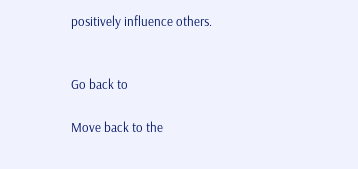positively influence others.


Go back to

Move back to the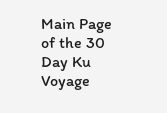Main Page of the 30 Day Ku Voyage